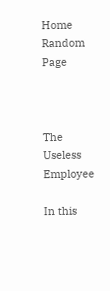Home Random Page



The Useless Employee

In this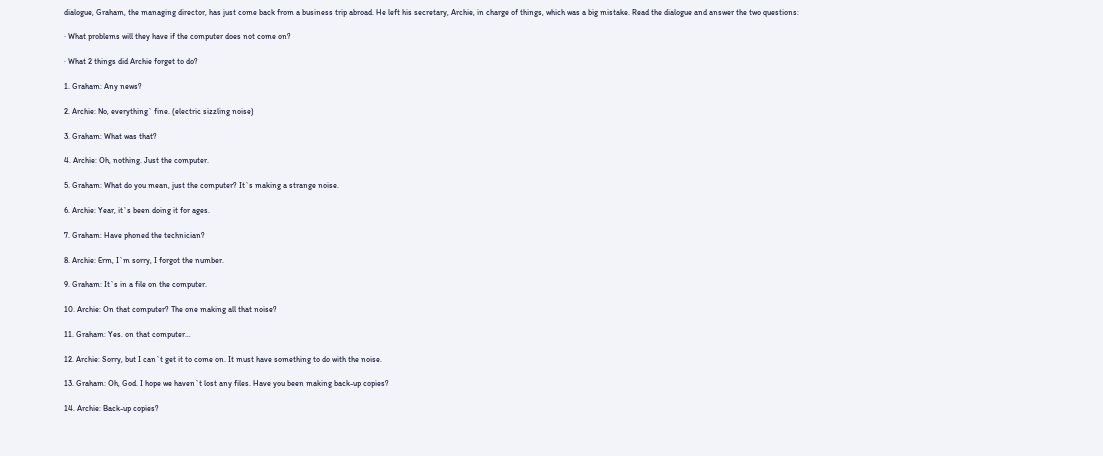dialogue, Graham, the managing director, has just come back from a business trip abroad. He left his secretary, Archie, in charge of things, which was a big mistake. Read the dialogue and answer the two questions:

· What problems will they have if the computer does not come on?

· What 2 things did Archie forget to do?

1. Graham: Any news?

2. Archie: No, everything` fine. (electric sizzling noise)

3. Graham: What was that?

4. Archie: Oh, nothing. Just the computer.

5. Graham: What do you mean, just the computer? It`s making a strange noise.

6. Archie: Year, it`s been doing it for ages.

7. Graham: Have phoned the technician?

8. Archie: Erm, I`m sorry, I forgot the number.

9. Graham: It`s in a file on the computer.

10. Archie: On that computer? The one making all that noise?

11. Graham: Yes. on that computer…

12. Archie: Sorry, but I can`t get it to come on. It must have something to do with the noise.

13. Graham: Oh, God. I hope we haven`t lost any files. Have you been making back-up copies?

14. Archie: Back-up copies?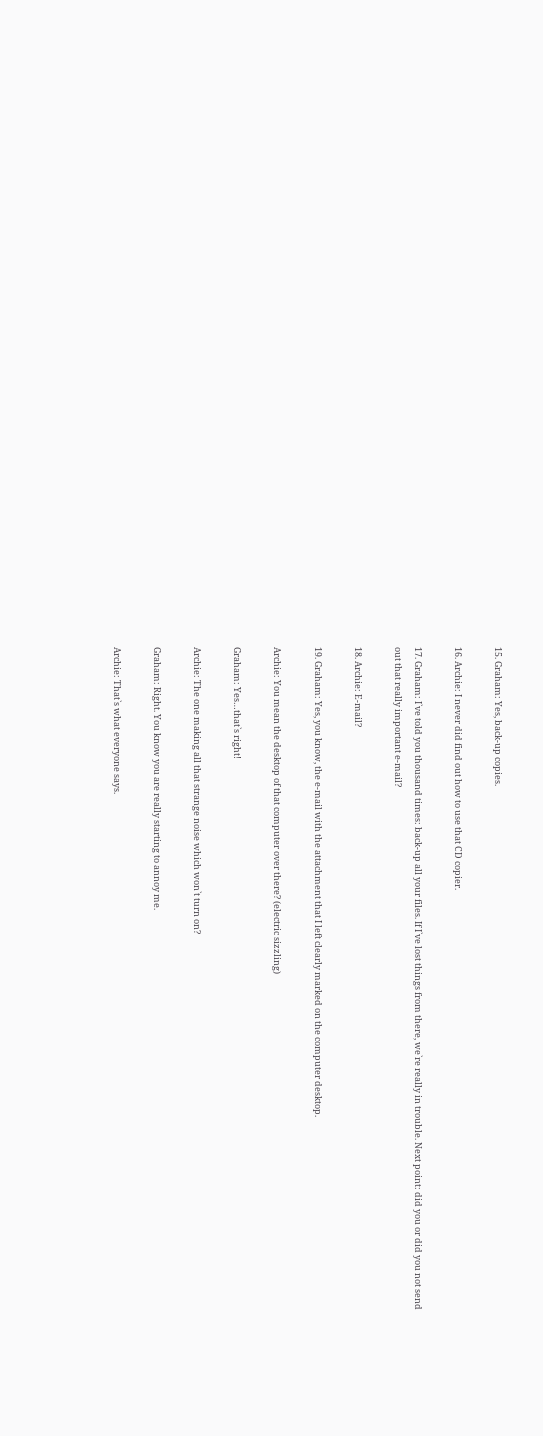15. Graham: Yes, back-up copies.

16. Archie: I never did find out how to use that CD copier.

17. Graham: I`ve told you thousand times: back-up all your files. If I`ve lost things from there, we`re really in trouble. Next point: did you or did you not send out that really important e-mail?

18. Archie: E-mail?

19. Graham: Yes, you know, the e-mail with the attachment that I left clearly marked on the computer desktop.

Archie: You mean the desktop of that computer over there? (electric sizzling)

Graham: Yes…that`s right!

Archie: The one making all that strange noise which won`t turn on?

Graham: Right. You know you are really starting to annoy me.

Archie: That`s what everyone says.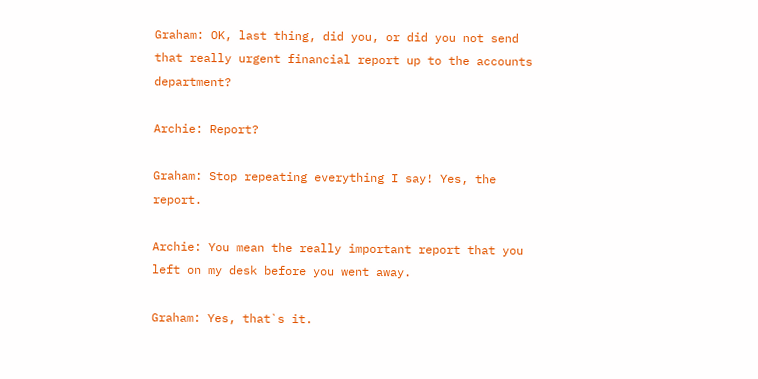Graham: OK, last thing, did you, or did you not send that really urgent financial report up to the accounts department?

Archie: Report?

Graham: Stop repeating everything I say! Yes, the report.

Archie: You mean the really important report that you left on my desk before you went away.

Graham: Yes, that`s it.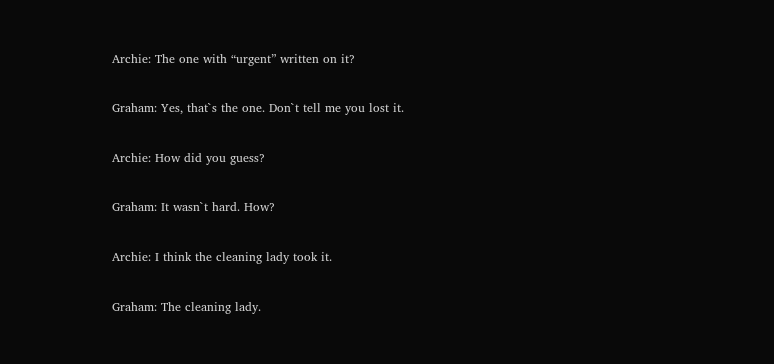Archie: The one with “urgent” written on it?

Graham: Yes, that`s the one. Don`t tell me you lost it.

Archie: How did you guess?

Graham: It wasn`t hard. How?

Archie: I think the cleaning lady took it.

Graham: The cleaning lady.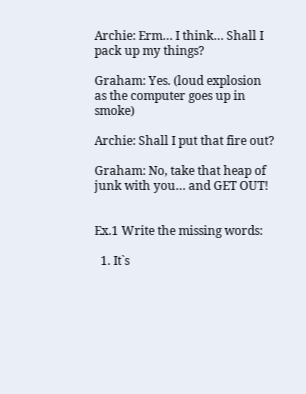Archie: Erm… I think… Shall I pack up my things?

Graham: Yes. (loud explosion as the computer goes up in smoke)

Archie: Shall I put that fire out?

Graham: No, take that heap of junk with you… and GET OUT!


Ex.1 Write the missing words:

  1. It`s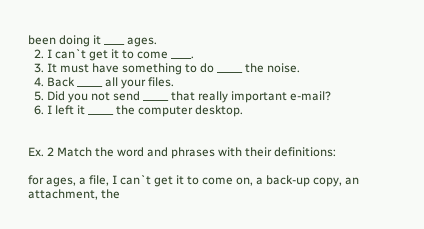been doing it ____ ages.
  2. I can`t get it to come ____.
  3. It must have something to do _____ the noise.
  4. Back _____ all your files.
  5. Did you not send _____ that really important e-mail?
  6. I left it _____ the computer desktop.


Ex. 2 Match the word and phrases with their definitions:

for ages, a file, I can`t get it to come on, a back-up copy, an attachment, the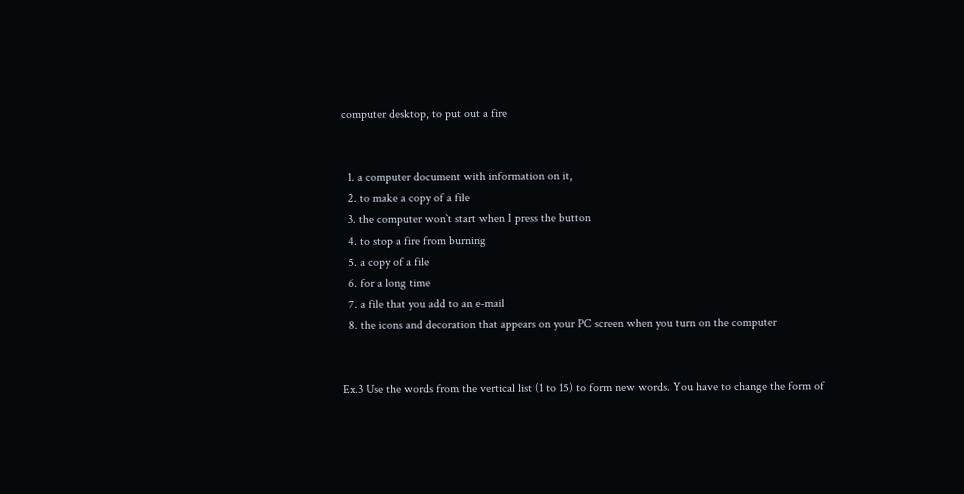computer desktop, to put out a fire


  1. a computer document with information on it,
  2. to make a copy of a file
  3. the computer won`t start when I press the button
  4. to stop a fire from burning
  5. a copy of a file
  6. for a long time
  7. a file that you add to an e-mail
  8. the icons and decoration that appears on your PC screen when you turn on the computer


Ex.3 Use the words from the vertical list (1 to 15) to form new words. You have to change the form of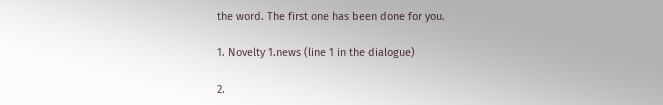the word. The first one has been done for you.

1. Novelty 1.news (line 1 in the dialogue)

2.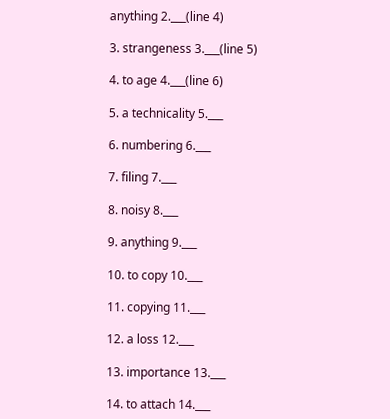anything 2.___(line 4)

3. strangeness 3.___(line 5)

4. to age 4.___(line 6)

5. a technicality 5.___

6. numbering 6.___

7. filing 7.___

8. noisy 8.___

9. anything 9.___

10. to copy 10.___

11. copying 11.___

12. a loss 12.___

13. importance 13.___

14. to attach 14.___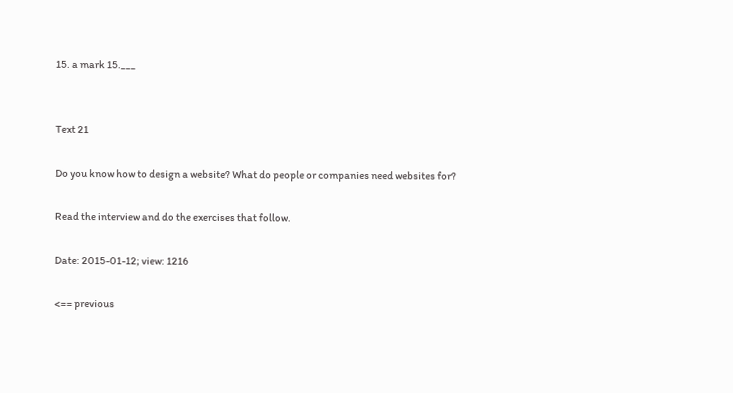15. a mark 15.___


Text 21

Do you know how to design a website? What do people or companies need websites for?

Read the interview and do the exercises that follow.

Date: 2015-01-12; view: 1216

<== previous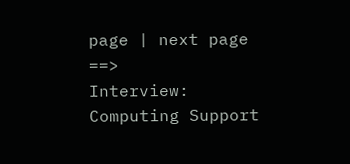page | next page ==>
Interview: Computing Support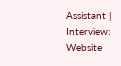Assistant | Interview: Website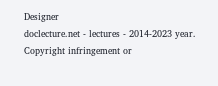Designer
doclecture.net - lectures - 2014-2023 year. Copyright infringement or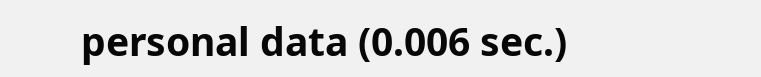personal data (0.006 sec.)